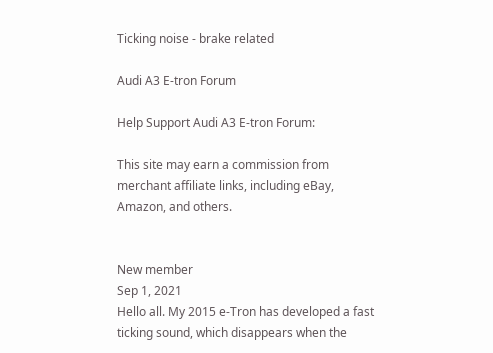Ticking noise - brake related

Audi A3 E-tron Forum

Help Support Audi A3 E-tron Forum:

This site may earn a commission from merchant affiliate links, including eBay, Amazon, and others.


New member
Sep 1, 2021
Hello all. My 2015 e-Tron has developed a fast ticking sound, which disappears when the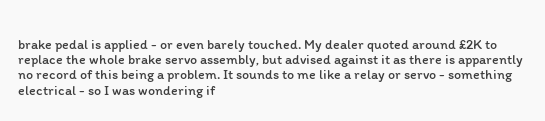brake pedal is applied - or even barely touched. My dealer quoted around £2K to replace the whole brake servo assembly, but advised against it as there is apparently no record of this being a problem. It sounds to me like a relay or servo - something electrical - so I was wondering if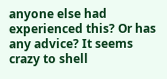anyone else had experienced this? Or has any advice? It seems crazy to shell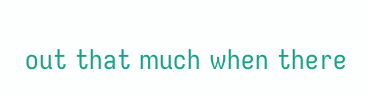out that much when there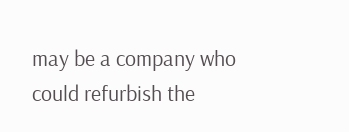may be a company who could refurbish the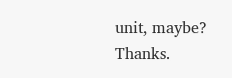unit, maybe? Thanks.